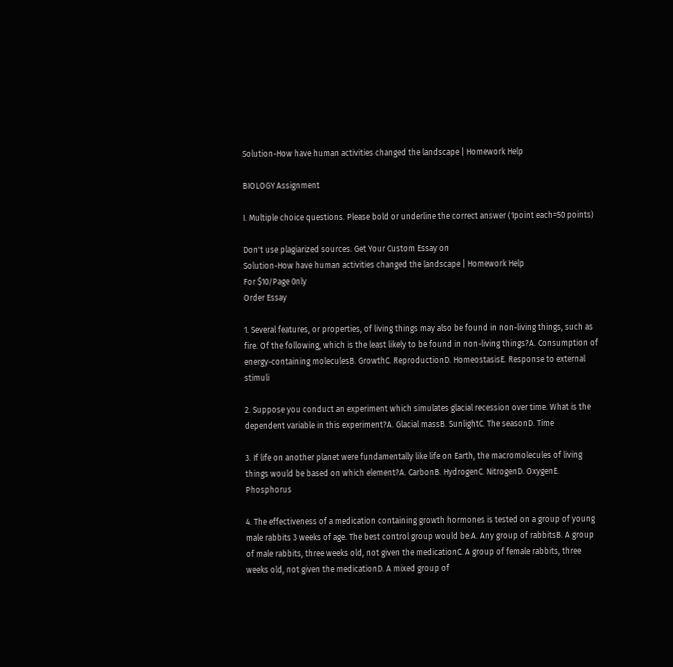Solution-How have human activities changed the landscape | Homework Help

BIOLOGY Assignment

I. Multiple choice questions. Please bold or underline the correct answer (1point each=50 points)

Don't use plagiarized sources. Get Your Custom Essay on
Solution-How have human activities changed the landscape | Homework Help
For $10/Page 0nly
Order Essay

1. Several features, or properties, of living things may also be found in non-living things, such as fire. Of the following, which is the least likely to be found in non-living things?A. Consumption of energy-containing moleculesB. GrowthC. ReproductionD. HomeostasisE. Response to external stimuli

2. Suppose you conduct an experiment which simulates glacial recession over time. What is the dependent variable in this experiment?A. Glacial massB. SunlightC. The seasonD. Time

3. If life on another planet were fundamentally like life on Earth, the macromolecules of living things would be based on which element?A. CarbonB. HydrogenC. NitrogenD. OxygenE. Phosphorus

4. The effectiveness of a medication containing growth hormones is tested on a group of young male rabbits 3 weeks of age. The best control group would be:A. Any group of rabbitsB. A group of male rabbits, three weeks old, not given the medicationC. A group of female rabbits, three weeks old, not given the medicationD. A mixed group of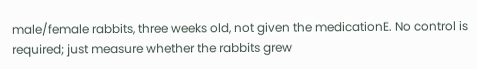male/female rabbits, three weeks old, not given the medicationE. No control is required; just measure whether the rabbits grew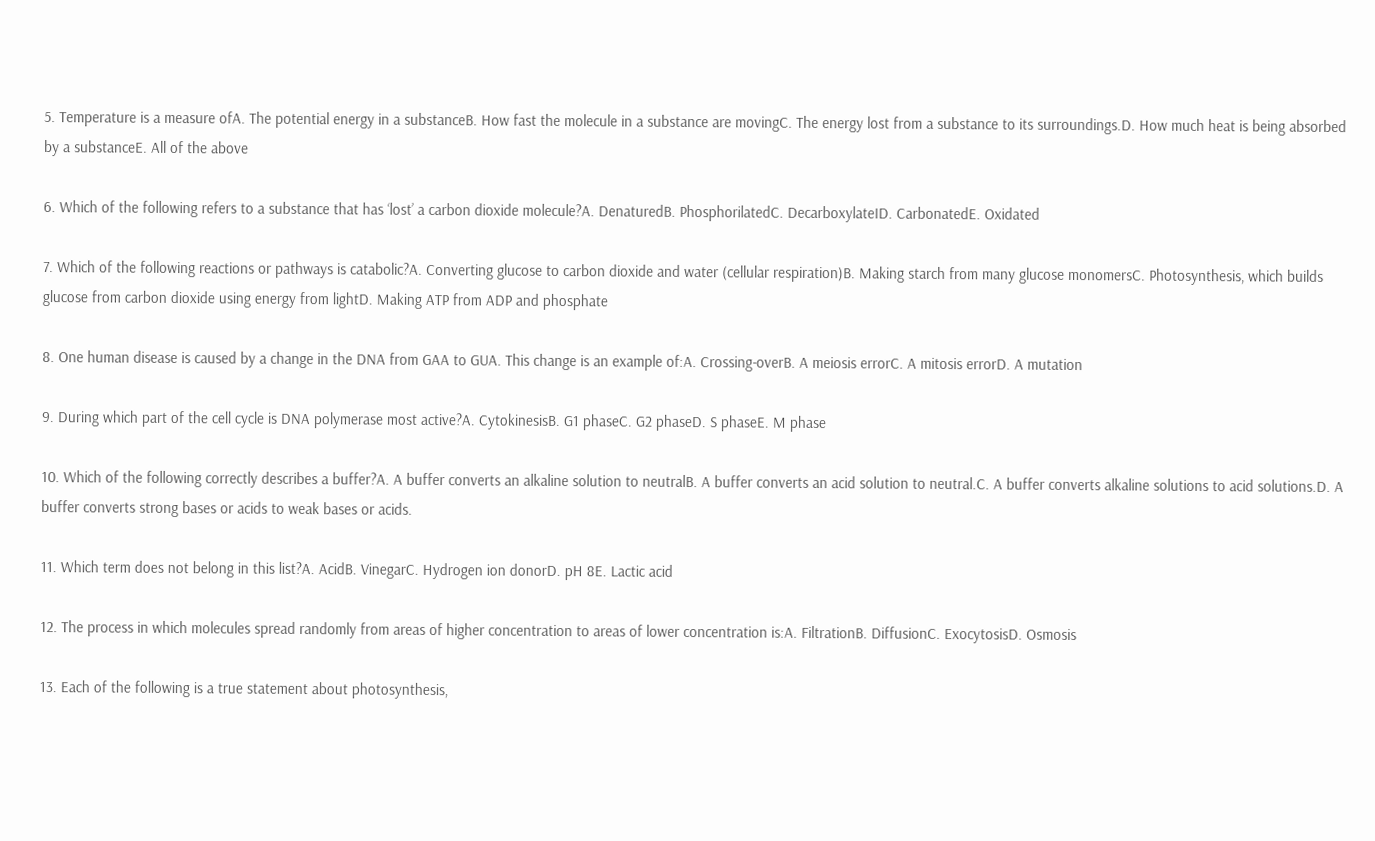5. Temperature is a measure ofA. The potential energy in a substanceB. How fast the molecule in a substance are movingC. The energy lost from a substance to its surroundings.D. How much heat is being absorbed by a substanceE. All of the above

6. Which of the following refers to a substance that has ‘lost’ a carbon dioxide molecule?A. DenaturedB. PhosphorilatedC. DecarboxylateID. CarbonatedE. Oxidated

7. Which of the following reactions or pathways is catabolic?A. Converting glucose to carbon dioxide and water (cellular respiration)B. Making starch from many glucose monomersC. Photosynthesis, which builds glucose from carbon dioxide using energy from lightD. Making ATP from ADP and phosphate

8. One human disease is caused by a change in the DNA from GAA to GUA. This change is an example of:A. Crossing-overB. A meiosis errorC. A mitosis errorD. A mutation

9. During which part of the cell cycle is DNA polymerase most active?A. CytokinesisB. G1 phaseC. G2 phaseD. S phaseE. M phase

10. Which of the following correctly describes a buffer?A. A buffer converts an alkaline solution to neutralB. A buffer converts an acid solution to neutral.C. A buffer converts alkaline solutions to acid solutions.D. A buffer converts strong bases or acids to weak bases or acids.

11. Which term does not belong in this list?A. AcidB. VinegarC. Hydrogen ion donorD. pH 8E. Lactic acid

12. The process in which molecules spread randomly from areas of higher concentration to areas of lower concentration is:A. FiltrationB. DiffusionC. ExocytosisD. Osmosis

13. Each of the following is a true statement about photosynthesis,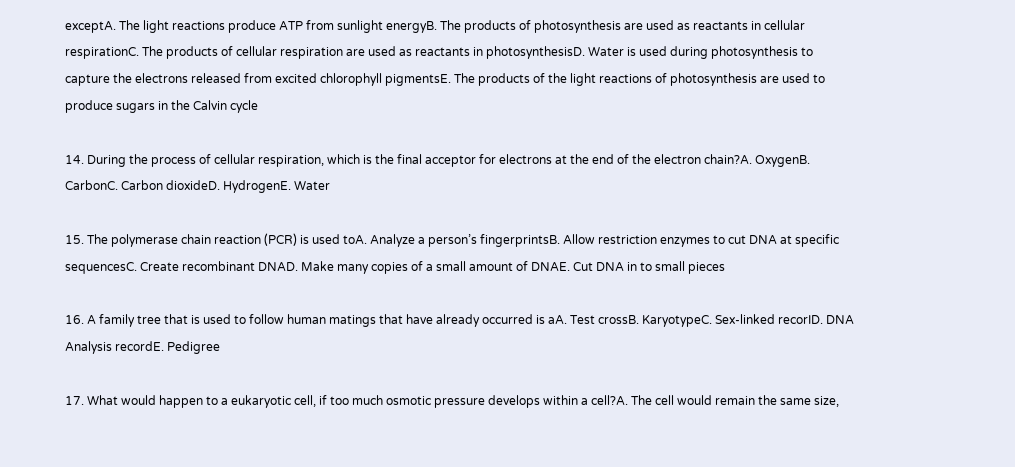exceptA. The light reactions produce ATP from sunlight energyB. The products of photosynthesis are used as reactants in cellular respirationC. The products of cellular respiration are used as reactants in photosynthesisD. Water is used during photosynthesis to capture the electrons released from excited chlorophyll pigmentsE. The products of the light reactions of photosynthesis are used to produce sugars in the Calvin cycle

14. During the process of cellular respiration, which is the final acceptor for electrons at the end of the electron chain?A. OxygenB. CarbonC. Carbon dioxideD. HydrogenE. Water

15. The polymerase chain reaction (PCR) is used toA. Analyze a person’s fingerprintsB. Allow restriction enzymes to cut DNA at specific sequencesC. Create recombinant DNAD. Make many copies of a small amount of DNAE. Cut DNA in to small pieces

16. A family tree that is used to follow human matings that have already occurred is aA. Test crossB. KaryotypeC. Sex-linked recorID. DNA Analysis recordE. Pedigree

17. What would happen to a eukaryotic cell, if too much osmotic pressure develops within a cell?A. The cell would remain the same size,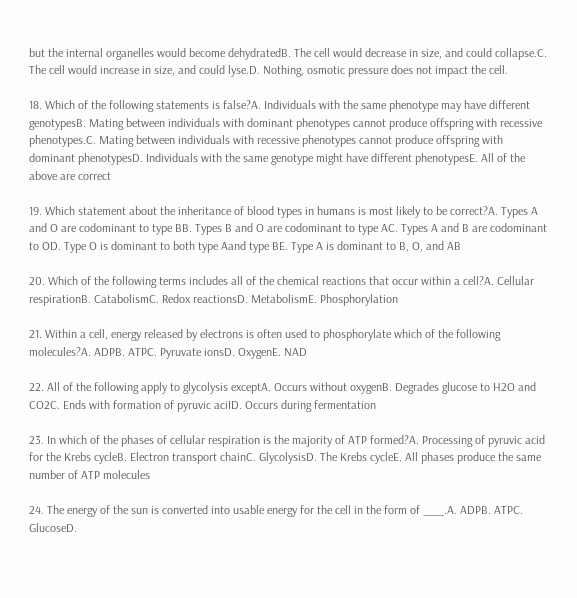but the internal organelles would become dehydratedB. The cell would decrease in size, and could collapse.C. The cell would increase in size, and could lyse.D. Nothing, osmotic pressure does not impact the cell.

18. Which of the following statements is false?A. Individuals with the same phenotype may have different genotypesB. Mating between individuals with dominant phenotypes cannot produce offspring with recessive phenotypes.C. Mating between individuals with recessive phenotypes cannot produce offspring with dominant phenotypesD. Individuals with the same genotype might have different phenotypesE. All of the above are correct

19. Which statement about the inheritance of blood types in humans is most likely to be correct?A. Types A and O are codominant to type BB. Types B and O are codominant to type AC. Types A and B are codominant to OD. Type O is dominant to both type Aand type BE. Type A is dominant to B, O, and AB

20. Which of the following terms includes all of the chemical reactions that occur within a cell?A. Cellular respirationB. CatabolismC. Redox reactionsD. MetabolismE. Phosphorylation

21. Within a cell, energy released by electrons is often used to phosphorylate which of the following molecules?A. ADPB. ATPC. Pyruvate ionsD. OxygenE. NAD

22. All of the following apply to glycolysis exceptA. Occurs without oxygenB. Degrades glucose to H2O and CO2C. Ends with formation of pyruvic aciID. Occurs during fermentation

23. In which of the phases of cellular respiration is the majority of ATP formed?A. Processing of pyruvic acid for the Krebs cycleB. Electron transport chainC. GlycolysisD. The Krebs cycleE. All phases produce the same number of ATP molecules

24. The energy of the sun is converted into usable energy for the cell in the form of ___.A. ADPB. ATPC. GlucoseD.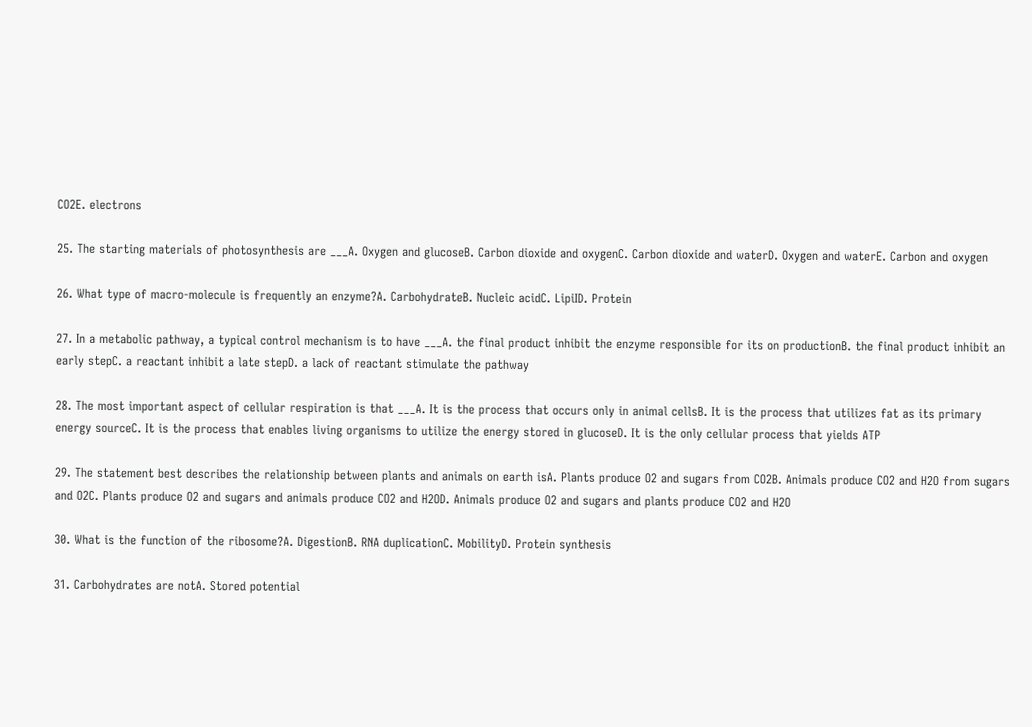CO2E. electrons

25. The starting materials of photosynthesis are ___A. Oxygen and glucoseB. Carbon dioxide and oxygenC. Carbon dioxide and waterD. Oxygen and waterE. Carbon and oxygen

26. What type of macro-molecule is frequently an enzyme?A. CarbohydrateB. Nucleic acidC. LipiID. Protein

27. In a metabolic pathway, a typical control mechanism is to have ___A. the final product inhibit the enzyme responsible for its on productionB. the final product inhibit an early stepC. a reactant inhibit a late stepD. a lack of reactant stimulate the pathway

28. The most important aspect of cellular respiration is that ___A. It is the process that occurs only in animal cellsB. It is the process that utilizes fat as its primary energy sourceC. It is the process that enables living organisms to utilize the energy stored in glucoseD. It is the only cellular process that yields ATP

29. The statement best describes the relationship between plants and animals on earth isA. Plants produce O2 and sugars from CO2B. Animals produce CO2 and H2O from sugars and O2C. Plants produce O2 and sugars and animals produce CO2 and H2OD. Animals produce O2 and sugars and plants produce CO2 and H2O

30. What is the function of the ribosome?A. DigestionB. RNA duplicationC. MobilityD. Protein synthesis

31. Carbohydrates are notA. Stored potential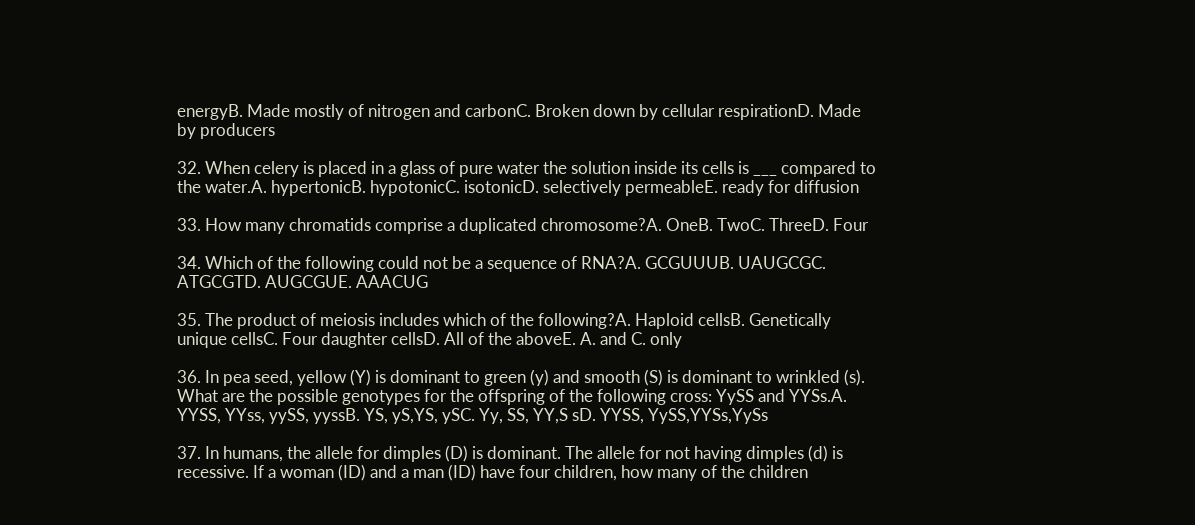energyB. Made mostly of nitrogen and carbonC. Broken down by cellular respirationD. Made by producers

32. When celery is placed in a glass of pure water the solution inside its cells is ___ compared to the water.A. hypertonicB. hypotonicC. isotonicD. selectively permeableE. ready for diffusion

33. How many chromatids comprise a duplicated chromosome?A. OneB. TwoC. ThreeD. Four

34. Which of the following could not be a sequence of RNA?A. GCGUUUB. UAUGCGC. ATGCGTD. AUGCGUE. AAACUG

35. The product of meiosis includes which of the following?A. Haploid cellsB. Genetically unique cellsC. Four daughter cellsD. All of the aboveE. A. and C. only

36. In pea seed, yellow (Y) is dominant to green (y) and smooth (S) is dominant to wrinkled (s). What are the possible genotypes for the offspring of the following cross: YySS and YYSs.A. YYSS, YYss, yySS, yyssB. YS, yS,YS, ySC. Yy, SS, YY,S sD. YYSS, YySS,YYSs,YySs

37. In humans, the allele for dimples (D) is dominant. The allele for not having dimples (d) is recessive. If a woman (ID) and a man (ID) have four children, how many of the children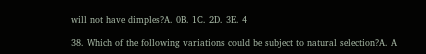will not have dimples?A. 0B. 1C. 2D. 3E. 4

38. Which of the following variations could be subject to natural selection?A. A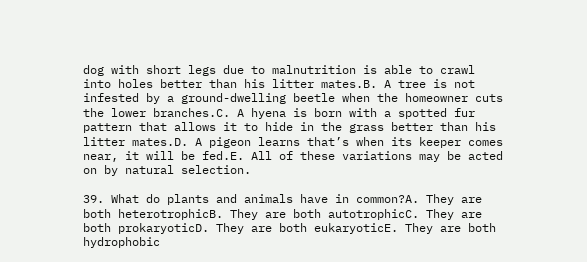dog with short legs due to malnutrition is able to crawl into holes better than his litter mates.B. A tree is not infested by a ground-dwelling beetle when the homeowner cuts the lower branches.C. A hyena is born with a spotted fur pattern that allows it to hide in the grass better than his litter mates.D. A pigeon learns that’s when its keeper comes near, it will be fed.E. All of these variations may be acted on by natural selection.

39. What do plants and animals have in common?A. They are both heterotrophicB. They are both autotrophicC. They are both prokaryoticD. They are both eukaryoticE. They are both hydrophobic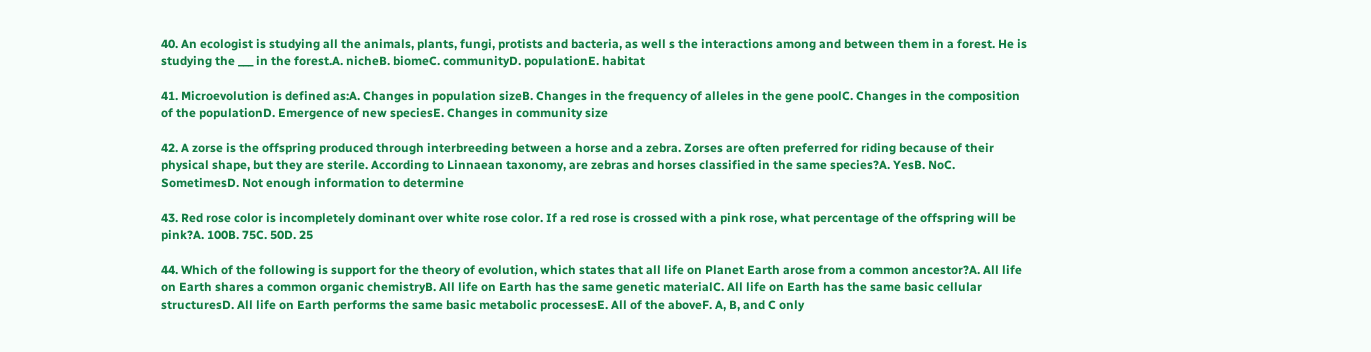40. An ecologist is studying all the animals, plants, fungi, protists and bacteria, as well s the interactions among and between them in a forest. He is studying the ___ in the forest.A. nicheB. biomeC. communityD. populationE. habitat

41. Microevolution is defined as:A. Changes in population sizeB. Changes in the frequency of alleles in the gene poolC. Changes in the composition of the populationD. Emergence of new speciesE. Changes in community size

42. A zorse is the offspring produced through interbreeding between a horse and a zebra. Zorses are often preferred for riding because of their physical shape, but they are sterile. According to Linnaean taxonomy, are zebras and horses classified in the same species?A. YesB. NoC. SometimesD. Not enough information to determine

43. Red rose color is incompletely dominant over white rose color. If a red rose is crossed with a pink rose, what percentage of the offspring will be pink?A. 100B. 75C. 50D. 25

44. Which of the following is support for the theory of evolution, which states that all life on Planet Earth arose from a common ancestor?A. All life on Earth shares a common organic chemistryB. All life on Earth has the same genetic materialC. All life on Earth has the same basic cellular structuresD. All life on Earth performs the same basic metabolic processesE. All of the aboveF. A, B, and C only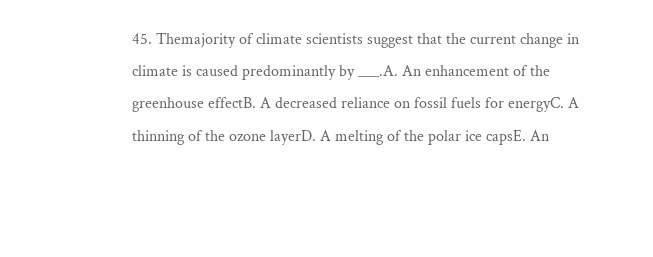45. Themajority of climate scientists suggest that the current change in climate is caused predominantly by ___.A. An enhancement of the greenhouse effectB. A decreased reliance on fossil fuels for energyC. A thinning of the ozone layerD. A melting of the polar ice capsE. An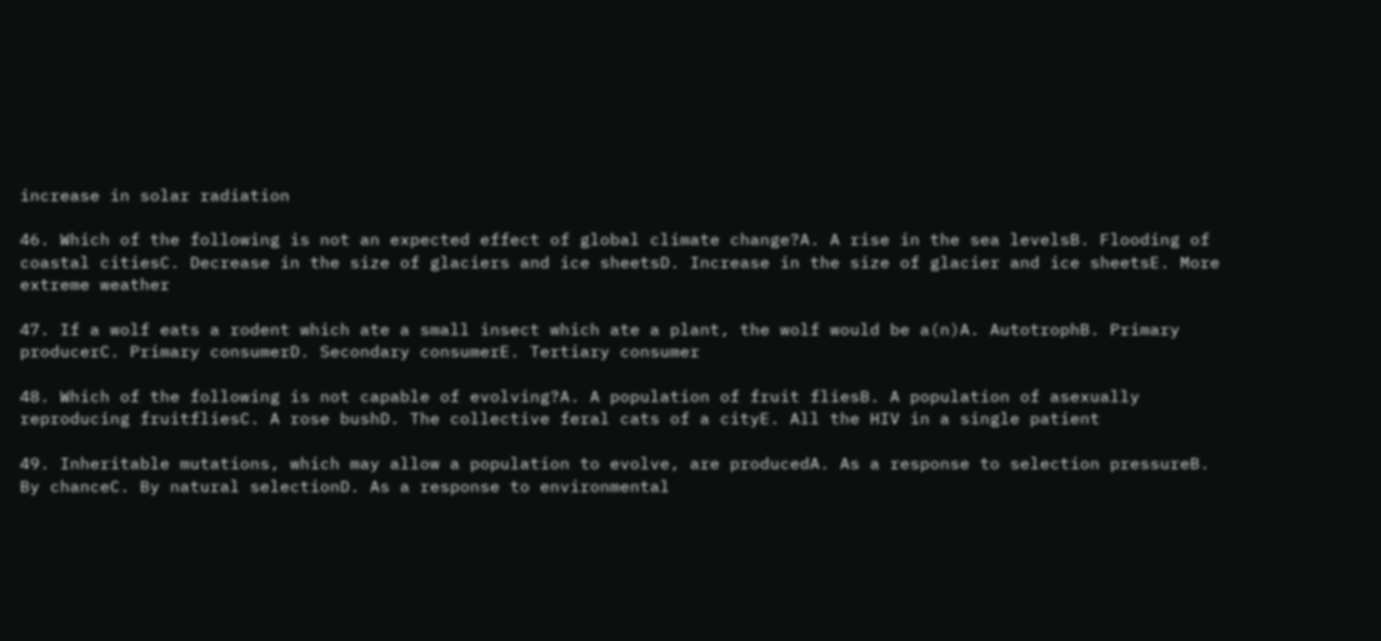increase in solar radiation

46. Which of the following is not an expected effect of global climate change?A. A rise in the sea levelsB. Flooding of coastal citiesC. Decrease in the size of glaciers and ice sheetsD. Increase in the size of glacier and ice sheetsE. More extreme weather

47. If a wolf eats a rodent which ate a small insect which ate a plant, the wolf would be a(n)A. AutotrophB. Primary producerC. Primary consumerD. Secondary consumerE. Tertiary consumer

48. Which of the following is not capable of evolving?A. A population of fruit fliesB. A population of asexually reproducing fruitfliesC. A rose bushD. The collective feral cats of a cityE. All the HIV in a single patient

49. Inheritable mutations, which may allow a population to evolve, are producedA. As a response to selection pressureB. By chanceC. By natural selectionD. As a response to environmental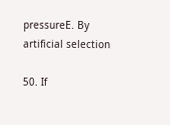pressureE. By artificial selection

50. If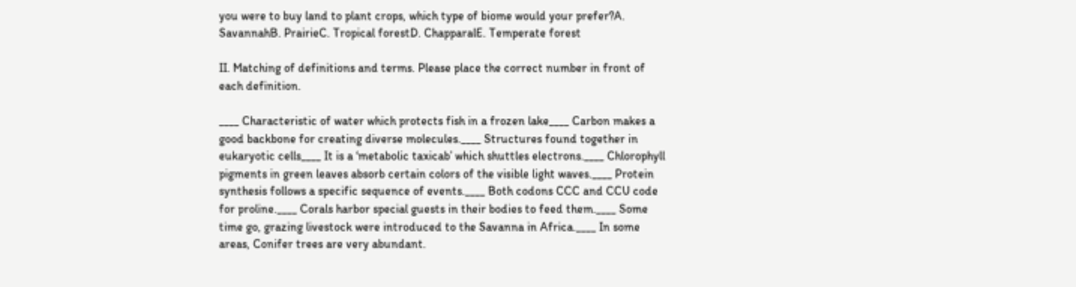you were to buy land to plant crops, which type of biome would your prefer?A. SavannahB. PrairieC. Tropical forestD. ChapparalE. Temperate forest

II. Matching of definitions and terms. Please place the correct number in front of each definition.

____ Characteristic of water which protects fish in a frozen lake____ Carbon makes a good backbone for creating diverse molecules.____ Structures found together in eukaryotic cells____ It is a ‘metabolic taxicab’ which shuttles electrons.____ Chlorophyll pigments in green leaves absorb certain colors of the visible light waves.____ Protein synthesis follows a specific sequence of events.____ Both codons CCC and CCU code for proline.____ Corals harbor special guests in their bodies to feed them.____ Some time go, grazing livestock were introduced to the Savanna in Africa.____ In some areas, Conifer trees are very abundant.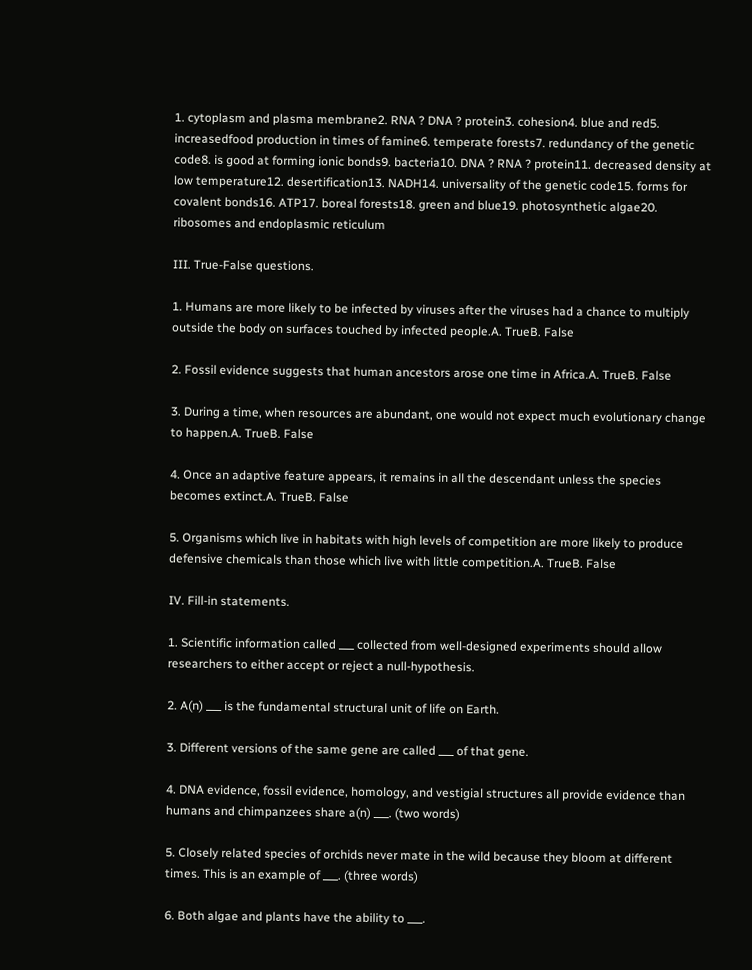1. cytoplasm and plasma membrane2. RNA ? DNA ? protein3. cohesion4. blue and red5. increasedfood production in times of famine6. temperate forests7. redundancy of the genetic code8. is good at forming ionic bonds9. bacteria10. DNA ? RNA ? protein11. decreased density at low temperature12. desertification13. NADH14. universality of the genetic code15. forms for covalent bonds16. ATP17. boreal forests18. green and blue19. photosynthetic algae20. ribosomes and endoplasmic reticulum

III. True-False questions.

1. Humans are more likely to be infected by viruses after the viruses had a chance to multiply outside the body on surfaces touched by infected people.A. TrueB. False

2. Fossil evidence suggests that human ancestors arose one time in Africa.A. TrueB. False

3. During a time, when resources are abundant, one would not expect much evolutionary change to happen.A. TrueB. False

4. Once an adaptive feature appears, it remains in all the descendant unless the species becomes extinct.A. TrueB. False

5. Organisms which live in habitats with high levels of competition are more likely to produce defensive chemicals than those which live with little competition.A. TrueB. False

IV. Fill-in statements.

1. Scientific information called ___ collected from well-designed experiments should allow researchers to either accept or reject a null-hypothesis.

2. A(n) ___ is the fundamental structural unit of life on Earth.

3. Different versions of the same gene are called ___ of that gene.

4. DNA evidence, fossil evidence, homology, and vestigial structures all provide evidence than humans and chimpanzees share a(n) ___. (two words)

5. Closely related species of orchids never mate in the wild because they bloom at different times. This is an example of ___. (three words)

6. Both algae and plants have the ability to ___.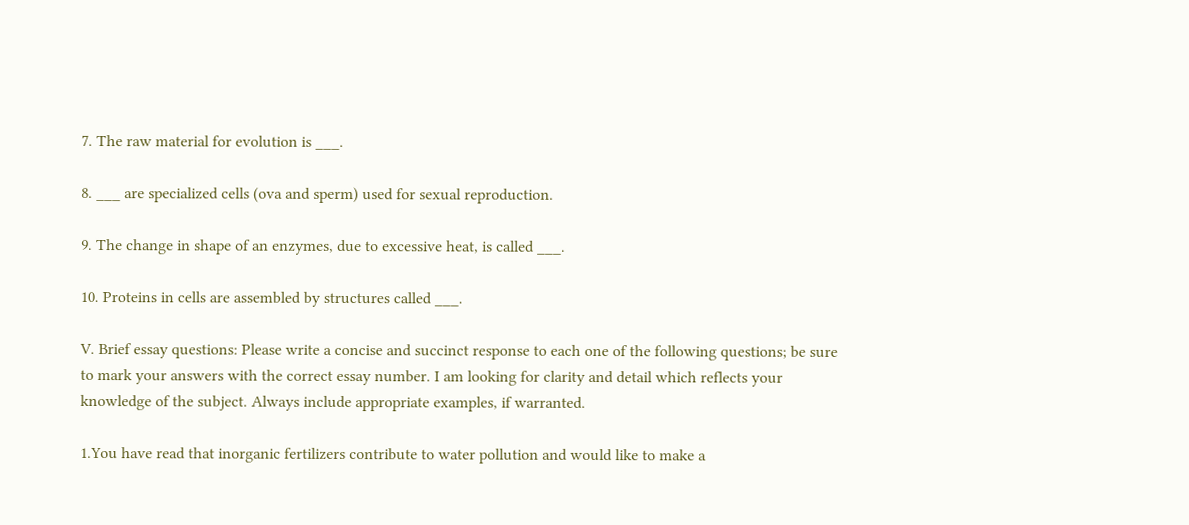7. The raw material for evolution is ___.

8. ___ are specialized cells (ova and sperm) used for sexual reproduction.

9. The change in shape of an enzymes, due to excessive heat, is called ___.

10. Proteins in cells are assembled by structures called ___.

V. Brief essay questions: Please write a concise and succinct response to each one of the following questions; be sure to mark your answers with the correct essay number. I am looking for clarity and detail which reflects your knowledge of the subject. Always include appropriate examples, if warranted.

1.You have read that inorganic fertilizers contribute to water pollution and would like to make a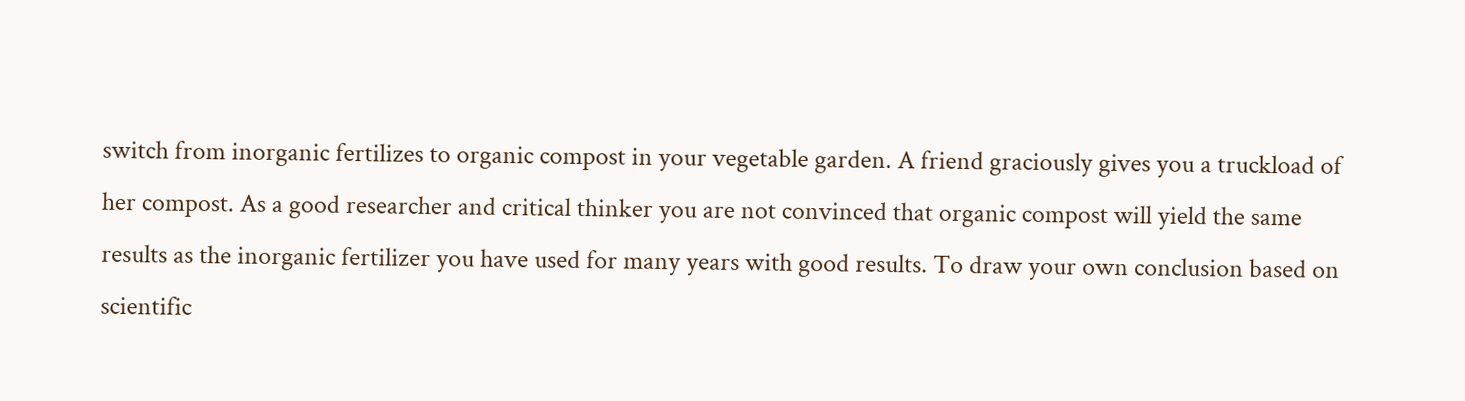switch from inorganic fertilizes to organic compost in your vegetable garden. A friend graciously gives you a truckload of her compost. As a good researcher and critical thinker you are not convinced that organic compost will yield the same results as the inorganic fertilizer you have used for many years with good results. To draw your own conclusion based on scientific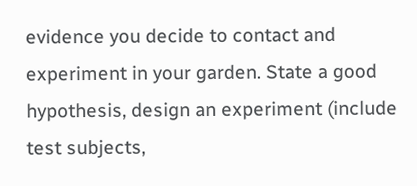evidence you decide to contact and experiment in your garden. State a good hypothesis, design an experiment (include test subjects,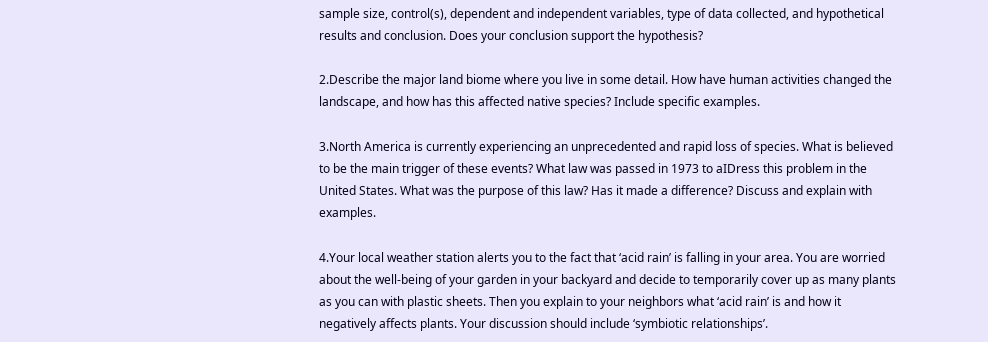sample size, control(s), dependent and independent variables, type of data collected, and hypothetical results and conclusion. Does your conclusion support the hypothesis?

2.Describe the major land biome where you live in some detail. How have human activities changed the landscape, and how has this affected native species? Include specific examples.

3.North America is currently experiencing an unprecedented and rapid loss of species. What is believed to be the main trigger of these events? What law was passed in 1973 to aIDress this problem in the United States. What was the purpose of this law? Has it made a difference? Discuss and explain with examples.

4.Your local weather station alerts you to the fact that ‘acid rain’ is falling in your area. You are worried about the well-being of your garden in your backyard and decide to temporarily cover up as many plants as you can with plastic sheets. Then you explain to your neighbors what ‘acid rain’ is and how it negatively affects plants. Your discussion should include ‘symbiotic relationships’.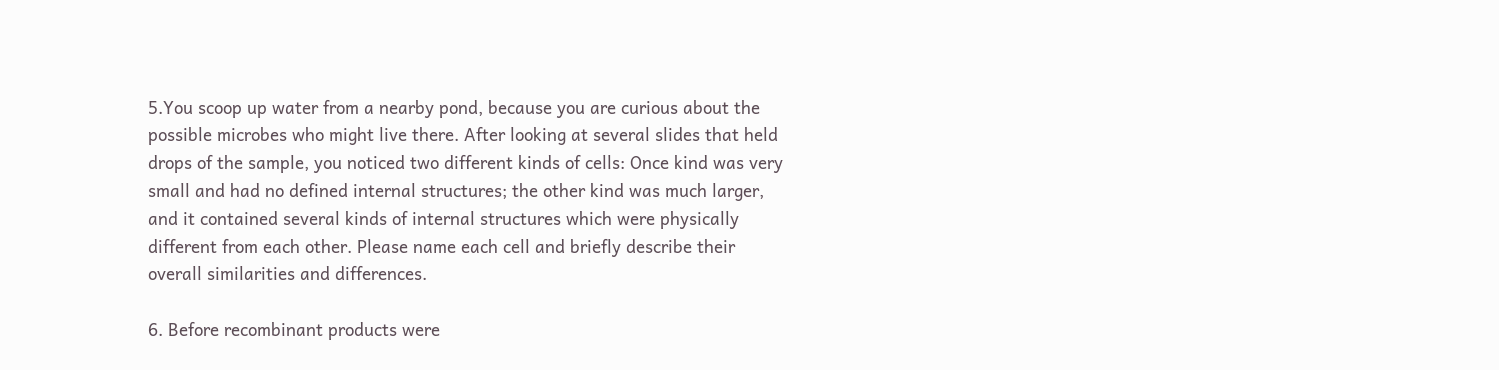5.You scoop up water from a nearby pond, because you are curious about the possible microbes who might live there. After looking at several slides that held drops of the sample, you noticed two different kinds of cells: Once kind was very small and had no defined internal structures; the other kind was much larger, and it contained several kinds of internal structures which were physically different from each other. Please name each cell and briefly describe their overall similarities and differences.

6. Before recombinant products were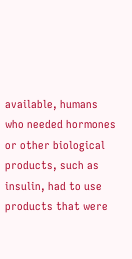available, humans who needed hormones or other biological products, such as insulin, had to use products that were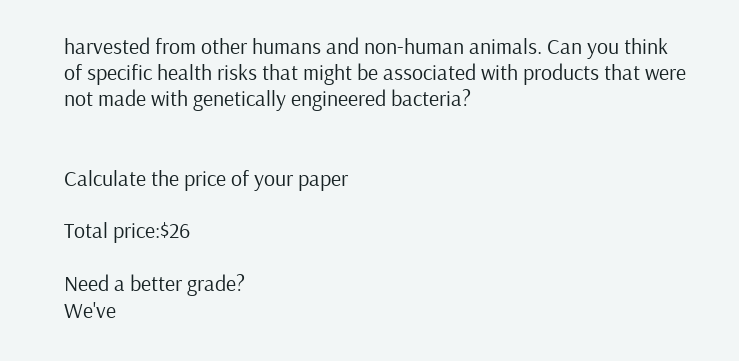harvested from other humans and non-human animals. Can you think of specific health risks that might be associated with products that were not made with genetically engineered bacteria?


Calculate the price of your paper

Total price:$26

Need a better grade?
We've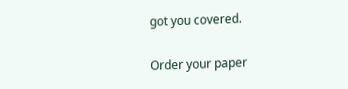got you covered.

Order your paper